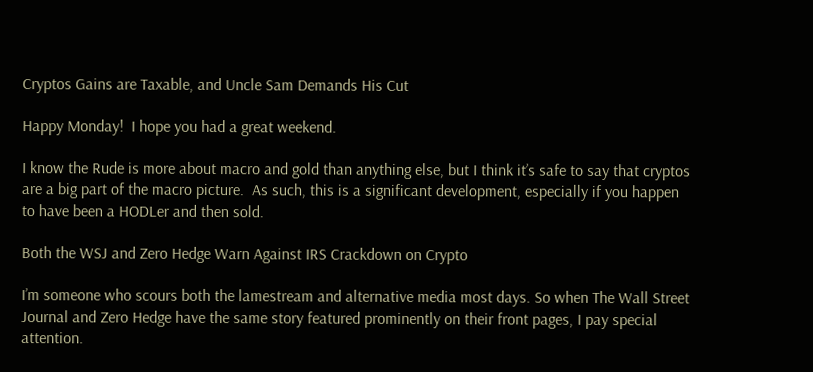Cryptos Gains are Taxable, and Uncle Sam Demands His Cut

Happy Monday!  I hope you had a great weekend.

I know the Rude is more about macro and gold than anything else, but I think it’s safe to say that cryptos are a big part of the macro picture.  As such, this is a significant development, especially if you happen to have been a HODLer and then sold.

Both the WSJ and Zero Hedge Warn Against IRS Crackdown on Crypto

I’m someone who scours both the lamestream and alternative media most days. So when The Wall Street Journal and Zero Hedge have the same story featured prominently on their front pages, I pay special attention.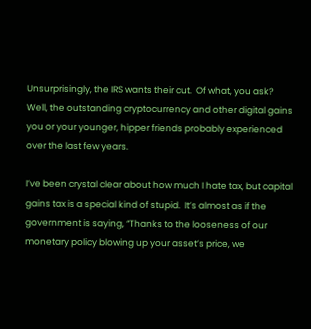Unsurprisingly, the IRS wants their cut.  Of what, you ask?  Well, the outstanding cryptocurrency and other digital gains you or your younger, hipper friends probably experienced over the last few years.

I’ve been crystal clear about how much I hate tax, but capital gains tax is a special kind of stupid.  It’s almost as if the government is saying, “Thanks to the looseness of our monetary policy blowing up your asset’s price, we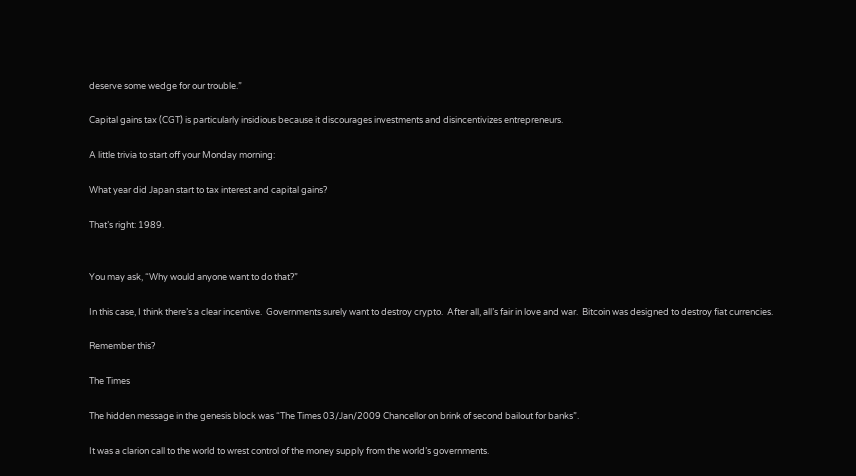deserve some wedge for our trouble.”

Capital gains tax (CGT) is particularly insidious because it discourages investments and disincentivizes entrepreneurs.

A little trivia to start off your Monday morning:

What year did Japan start to tax interest and capital gains?

That’s right: 1989.


You may ask, “Why would anyone want to do that?”

In this case, I think there’s a clear incentive.  Governments surely want to destroy crypto.  After all, all’s fair in love and war.  Bitcoin was designed to destroy fiat currencies.

Remember this?

The Times

The hidden message in the genesis block was “The Times 03/Jan/2009 Chancellor on brink of second bailout for banks”.

It was a clarion call to the world to wrest control of the money supply from the world’s governments.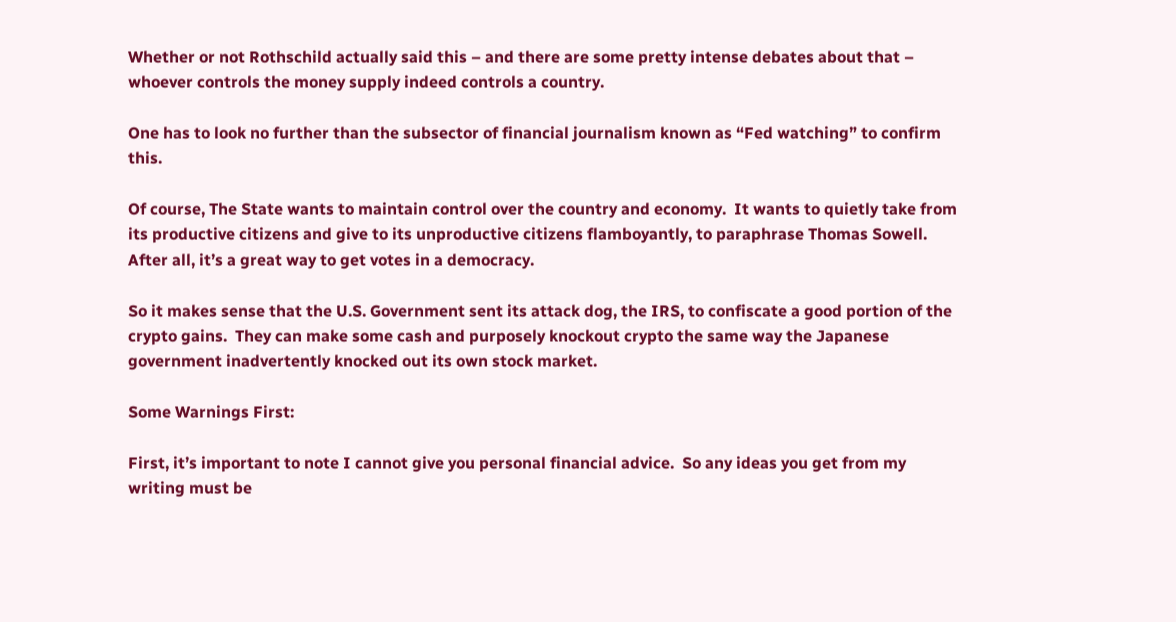Whether or not Rothschild actually said this – and there are some pretty intense debates about that – whoever controls the money supply indeed controls a country.

One has to look no further than the subsector of financial journalism known as “Fed watching” to confirm this.

Of course, The State wants to maintain control over the country and economy.  It wants to quietly take from its productive citizens and give to its unproductive citizens flamboyantly, to paraphrase Thomas Sowell.  After all, it’s a great way to get votes in a democracy.

So it makes sense that the U.S. Government sent its attack dog, the IRS, to confiscate a good portion of the crypto gains.  They can make some cash and purposely knockout crypto the same way the Japanese government inadvertently knocked out its own stock market.

Some Warnings First:

First, it’s important to note I cannot give you personal financial advice.  So any ideas you get from my writing must be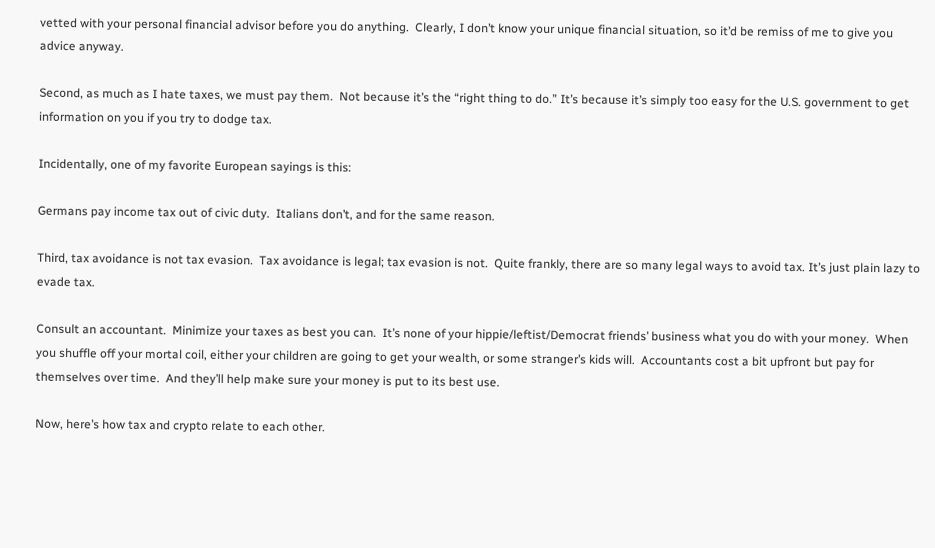vetted with your personal financial advisor before you do anything.  Clearly, I don’t know your unique financial situation, so it’d be remiss of me to give you advice anyway.

Second, as much as I hate taxes, we must pay them.  Not because it’s the “right thing to do.” It’s because it’s simply too easy for the U.S. government to get information on you if you try to dodge tax.

Incidentally, one of my favorite European sayings is this:

Germans pay income tax out of civic duty.  Italians don’t, and for the same reason.

Third, tax avoidance is not tax evasion.  Tax avoidance is legal; tax evasion is not.  Quite frankly, there are so many legal ways to avoid tax. It’s just plain lazy to evade tax.

Consult an accountant.  Minimize your taxes as best you can.  It’s none of your hippie/leftist/Democrat friends’ business what you do with your money.  When you shuffle off your mortal coil, either your children are going to get your wealth, or some stranger’s kids will.  Accountants cost a bit upfront but pay for themselves over time.  And they’ll help make sure your money is put to its best use.

Now, here’s how tax and crypto relate to each other.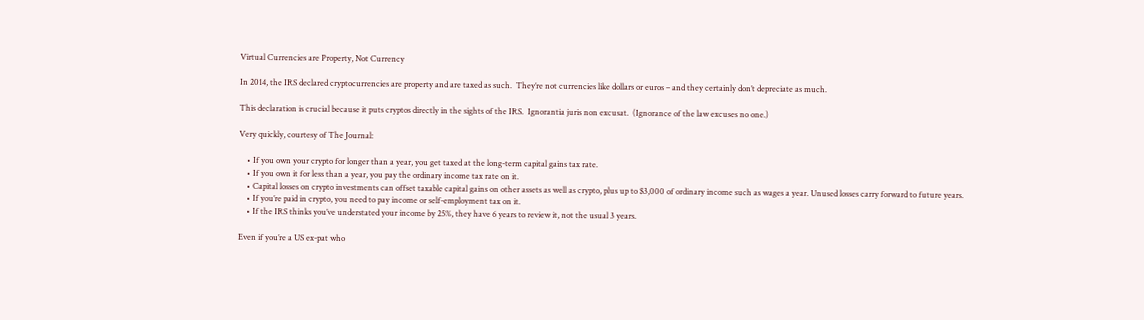Virtual Currencies are Property, Not Currency

In 2014, the IRS declared cryptocurrencies are property and are taxed as such.  They’re not currencies like dollars or euros – and they certainly don’t depreciate as much.

This declaration is crucial because it puts cryptos directly in the sights of the IRS.  Ignorantia juris non excusat.  (Ignorance of the law excuses no one.)

Very quickly, courtesy of The Journal:

    • If you own your crypto for longer than a year, you get taxed at the long-term capital gains tax rate.
    • If you own it for less than a year, you pay the ordinary income tax rate on it.
    • Capital losses on crypto investments can offset taxable capital gains on other assets as well as crypto, plus up to $3,000 of ordinary income such as wages a year. Unused losses carry forward to future years.
    • If you’re paid in crypto, you need to pay income or self-employment tax on it.
    • If the IRS thinks you’ve understated your income by 25%, they have 6 years to review it, not the usual 3 years.

Even if you’re a US ex-pat who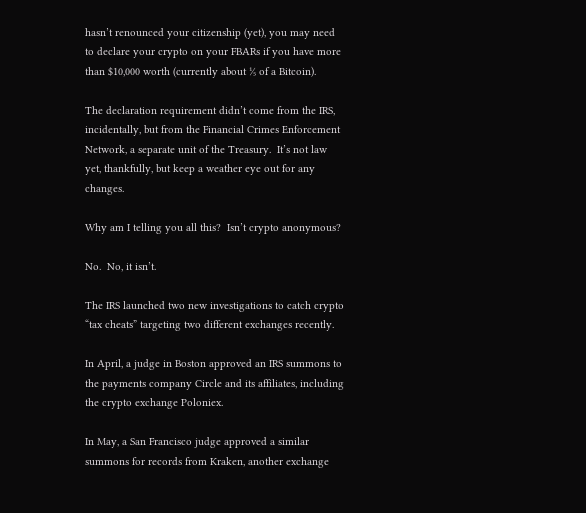hasn’t renounced your citizenship (yet), you may need to declare your crypto on your FBARs if you have more than $10,000 worth (currently about ⅕ of a Bitcoin).

The declaration requirement didn’t come from the IRS, incidentally, but from the Financial Crimes Enforcement Network, a separate unit of the Treasury.  It’s not law yet, thankfully, but keep a weather eye out for any changes.

Why am I telling you all this?  Isn’t crypto anonymous?

No.  No, it isn’t.

The IRS launched two new investigations to catch crypto “tax cheats” targeting two different exchanges recently.

In April, a judge in Boston approved an IRS summons to the payments company Circle and its affiliates, including the crypto exchange Poloniex.

In May, a San Francisco judge approved a similar summons for records from Kraken, another exchange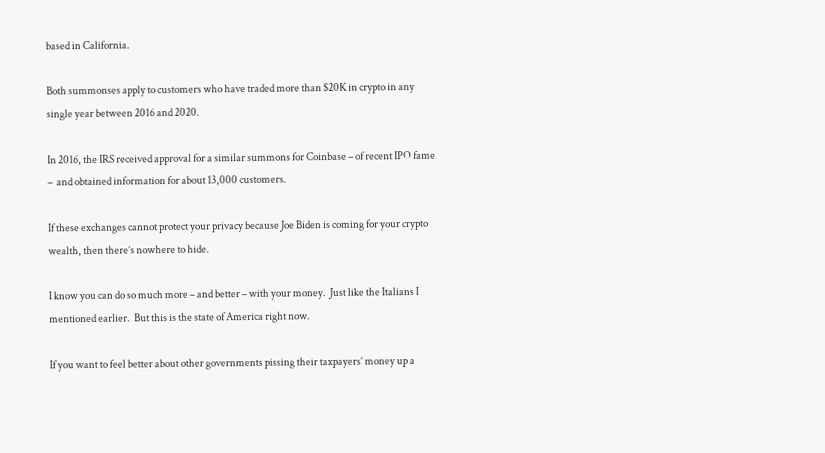based in California.

Both summonses apply to customers who have traded more than $20K in crypto in any single year between 2016 and 2020.

In 2016, the IRS received approval for a similar summons for Coinbase – of recent IPO fame –  and obtained information for about 13,000 customers.

If these exchanges cannot protect your privacy because Joe Biden is coming for your crypto wealth, then there’s nowhere to hide.

I know you can do so much more – and better – with your money.  Just like the Italians I mentioned earlier.  But this is the state of America right now.

If you want to feel better about other governments pissing their taxpayers’ money up a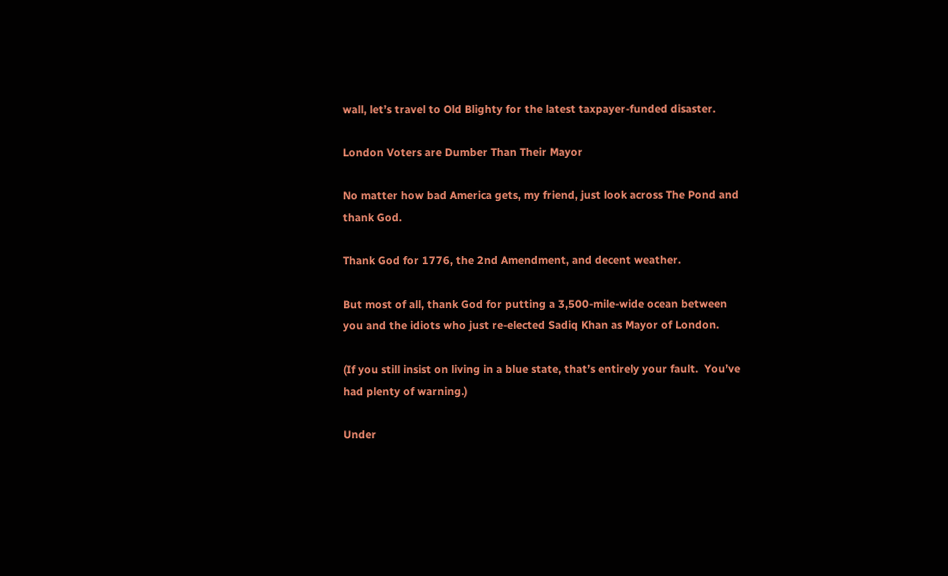wall, let’s travel to Old Blighty for the latest taxpayer-funded disaster.

London Voters are Dumber Than Their Mayor

No matter how bad America gets, my friend, just look across The Pond and thank God.

Thank God for 1776, the 2nd Amendment, and decent weather.

But most of all, thank God for putting a 3,500-mile-wide ocean between you and the idiots who just re-elected Sadiq Khan as Mayor of London.

(If you still insist on living in a blue state, that’s entirely your fault.  You’ve had plenty of warning.)

Under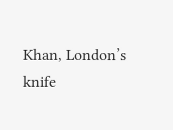Khan, London’s knife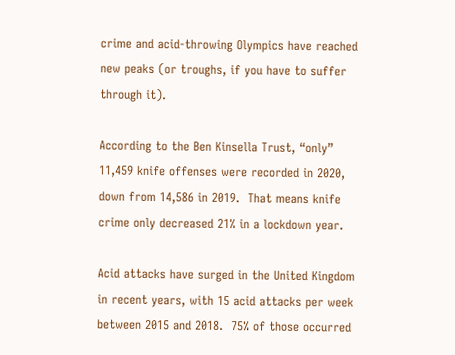crime and acid-throwing Olympics have reached new peaks (or troughs, if you have to suffer through it).

According to the Ben Kinsella Trust, “only” 11,459 knife offenses were recorded in 2020, down from 14,586 in 2019.  That means knife crime only decreased 21% in a lockdown year.

Acid attacks have surged in the United Kingdom in recent years, with 15 acid attacks per week between 2015 and 2018.  75% of those occurred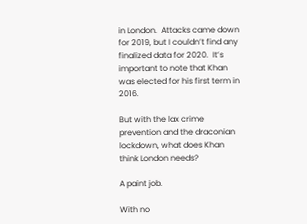in London.  Attacks came down for 2019, but I couldn’t find any finalized data for 2020.  It’s important to note that Khan was elected for his first term in 2016.

But with the lax crime prevention and the draconian lockdown, what does Khan think London needs?

A paint job.

With no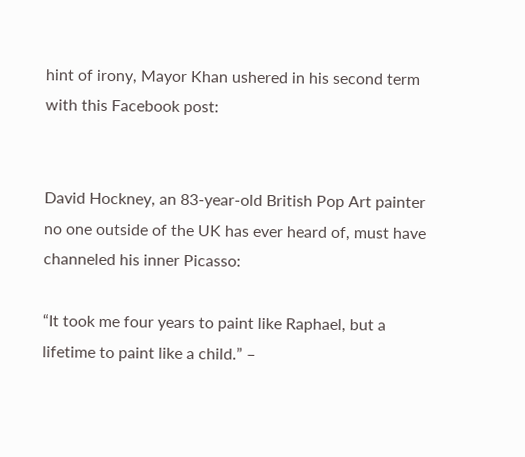hint of irony, Mayor Khan ushered in his second term with this Facebook post:


David Hockney, an 83-year-old British Pop Art painter no one outside of the UK has ever heard of, must have channeled his inner Picasso:

“It took me four years to paint like Raphael, but a lifetime to paint like a child.” –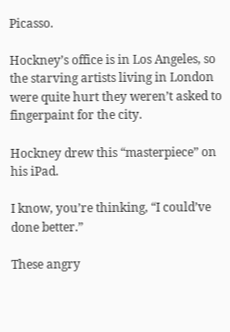Picasso.

Hockney’s office is in Los Angeles, so the starving artists living in London were quite hurt they weren’t asked to fingerpaint for the city.

Hockney drew this “masterpiece” on his iPad.

I know, you’re thinking, “I could’ve done better.”

These angry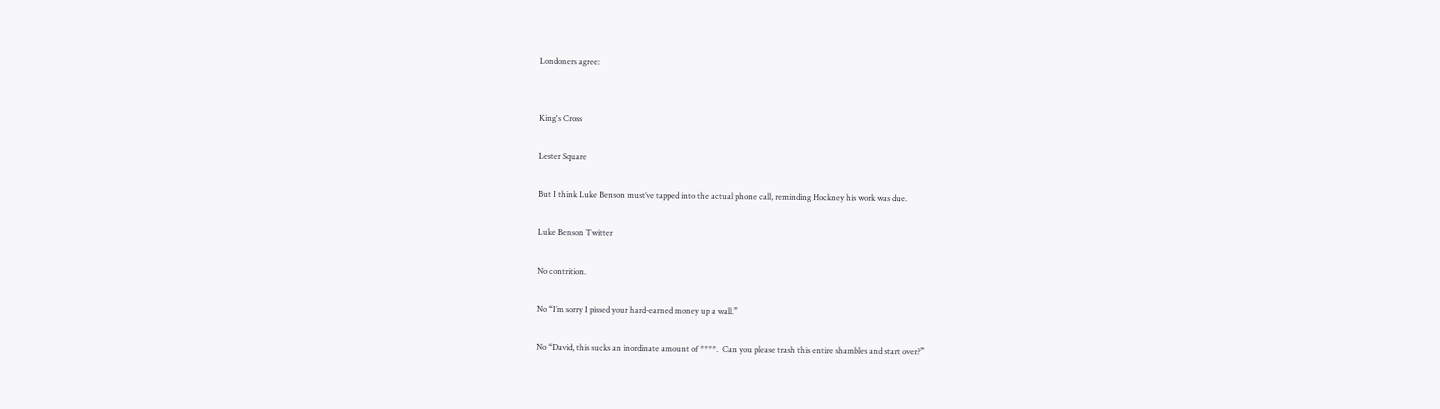Londoners agree:


King's Cross

Lester Square

But I think Luke Benson must’ve tapped into the actual phone call, reminding Hockney his work was due.

Luke Benson Twitter

No contrition.

No “I’m sorry I pissed your hard-earned money up a wall.”

No “David, this sucks an inordinate amount of ****.  Can you please trash this entire shambles and start over?”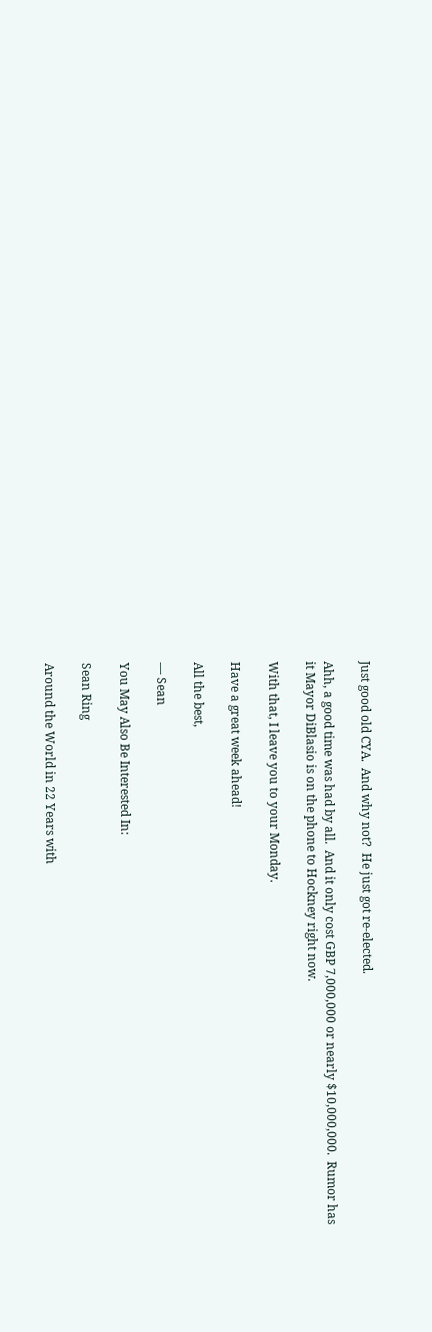Just good old CYA.  And why not?  He just got re-elected.

Ahh, a good time was had by all.  And it only cost GBP 7,000,000 or nearly $10,000,000.  Rumor has it Mayor DiBlasio is on the phone to Hockney right now.

With that, I leave you to your Monday.

Have a great week ahead!

All the best,

— Sean

You May Also Be Interested In:

Sean Ring

Around the World in 22 Years with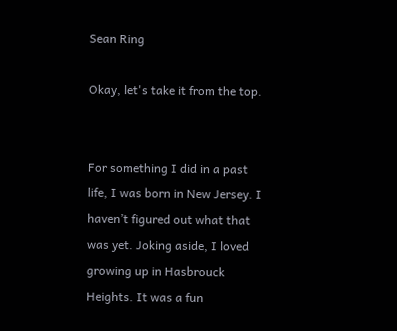Sean Ring

Okay, let's take it from the top.


For something I did in a past life, I was born in New Jersey. I haven’t figured out what that was yet. Joking aside, I loved growing up in Hasbrouck Heights. It was a fun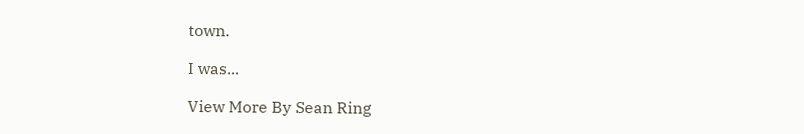town.

I was...

View More By Sean Ring